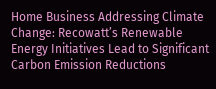Home Business Addressing Climate Change: Recowatt’s Renewable Energy Initiatives Lead to Significant Carbon Emission Reductions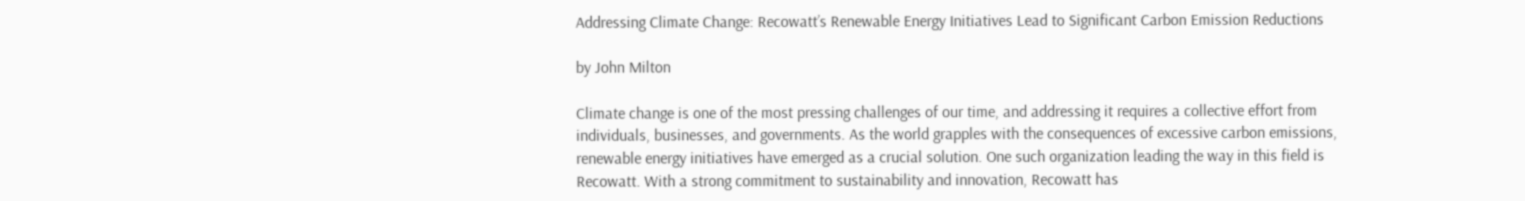Addressing Climate Change: Recowatt’s Renewable Energy Initiatives Lead to Significant Carbon Emission Reductions

by John Milton

Climate change is one of the most pressing challenges of our time, and addressing it requires a collective effort from individuals, businesses, and governments. As the world grapples with the consequences of excessive carbon emissions, renewable energy initiatives have emerged as a crucial solution. One such organization leading the way in this field is Recowatt. With a strong commitment to sustainability and innovation, Recowatt has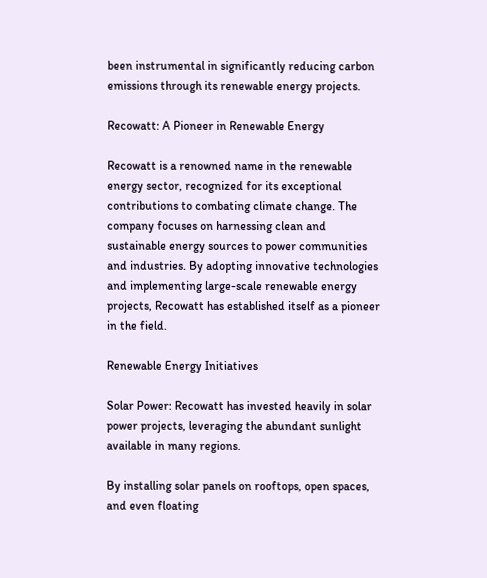been instrumental in significantly reducing carbon emissions through its renewable energy projects.

Recowatt: A Pioneer in Renewable Energy

Recowatt is a renowned name in the renewable energy sector, recognized for its exceptional contributions to combating climate change. The company focuses on harnessing clean and sustainable energy sources to power communities and industries. By adopting innovative technologies and implementing large-scale renewable energy projects, Recowatt has established itself as a pioneer in the field.

Renewable Energy Initiatives

Solar Power: Recowatt has invested heavily in solar power projects, leveraging the abundant sunlight available in many regions.

By installing solar panels on rooftops, open spaces, and even floating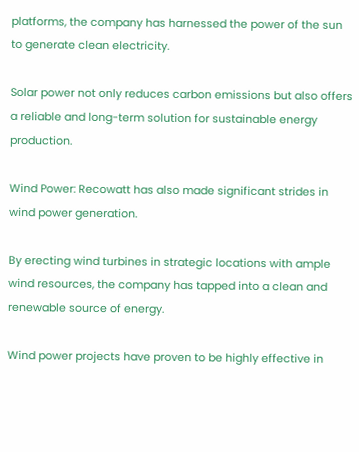platforms, the company has harnessed the power of the sun to generate clean electricity.

Solar power not only reduces carbon emissions but also offers a reliable and long-term solution for sustainable energy production.

Wind Power: Recowatt has also made significant strides in wind power generation.

By erecting wind turbines in strategic locations with ample wind resources, the company has tapped into a clean and renewable source of energy.

Wind power projects have proven to be highly effective in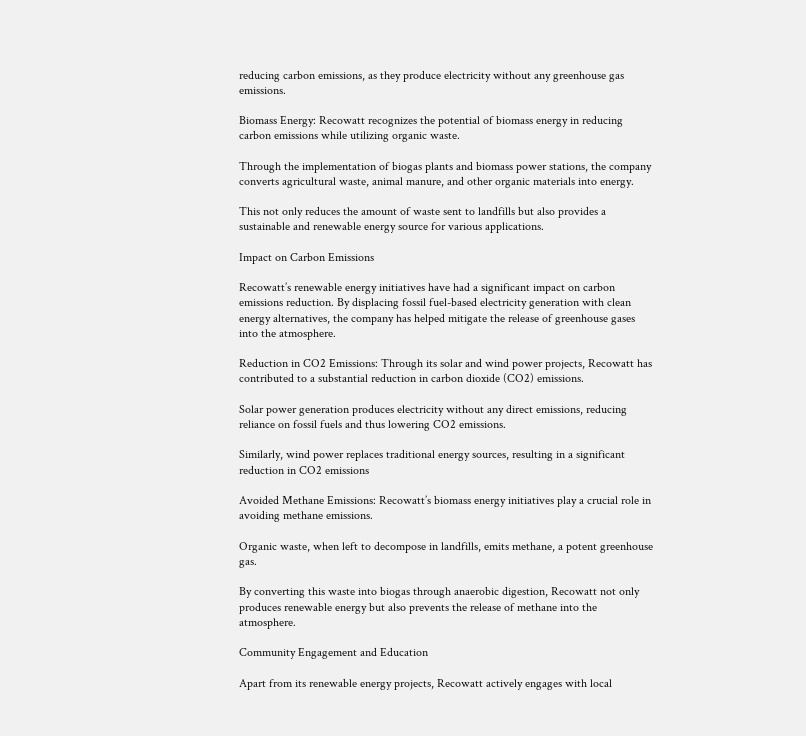reducing carbon emissions, as they produce electricity without any greenhouse gas emissions.

Biomass Energy: Recowatt recognizes the potential of biomass energy in reducing carbon emissions while utilizing organic waste.

Through the implementation of biogas plants and biomass power stations, the company converts agricultural waste, animal manure, and other organic materials into energy.

This not only reduces the amount of waste sent to landfills but also provides a sustainable and renewable energy source for various applications.

Impact on Carbon Emissions

Recowatt’s renewable energy initiatives have had a significant impact on carbon emissions reduction. By displacing fossil fuel-based electricity generation with clean energy alternatives, the company has helped mitigate the release of greenhouse gases into the atmosphere.

Reduction in CO2 Emissions: Through its solar and wind power projects, Recowatt has contributed to a substantial reduction in carbon dioxide (CO2) emissions.

Solar power generation produces electricity without any direct emissions, reducing reliance on fossil fuels and thus lowering CO2 emissions.

Similarly, wind power replaces traditional energy sources, resulting in a significant reduction in CO2 emissions

Avoided Methane Emissions: Recowatt’s biomass energy initiatives play a crucial role in avoiding methane emissions.

Organic waste, when left to decompose in landfills, emits methane, a potent greenhouse gas.

By converting this waste into biogas through anaerobic digestion, Recowatt not only produces renewable energy but also prevents the release of methane into the atmosphere.

Community Engagement and Education

Apart from its renewable energy projects, Recowatt actively engages with local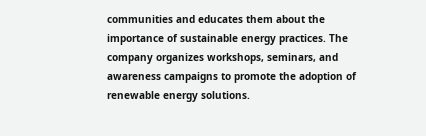communities and educates them about the importance of sustainable energy practices. The company organizes workshops, seminars, and awareness campaigns to promote the adoption of renewable energy solutions.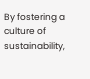By fostering a culture of sustainability,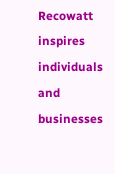Recowatt inspires individuals and businesses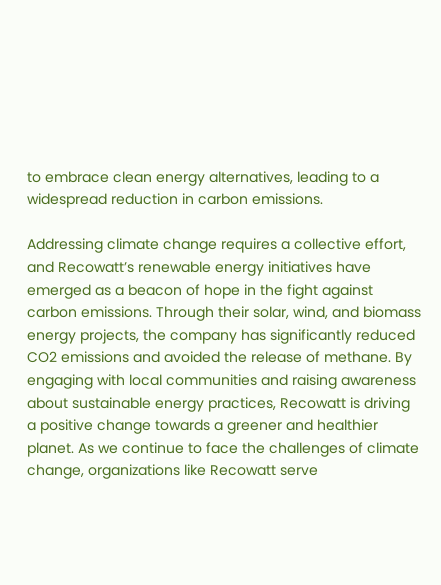to embrace clean energy alternatives, leading to a widespread reduction in carbon emissions.

Addressing climate change requires a collective effort, and Recowatt’s renewable energy initiatives have emerged as a beacon of hope in the fight against carbon emissions. Through their solar, wind, and biomass energy projects, the company has significantly reduced CO2 emissions and avoided the release of methane. By engaging with local communities and raising awareness about sustainable energy practices, Recowatt is driving a positive change towards a greener and healthier planet. As we continue to face the challenges of climate change, organizations like Recowatt serve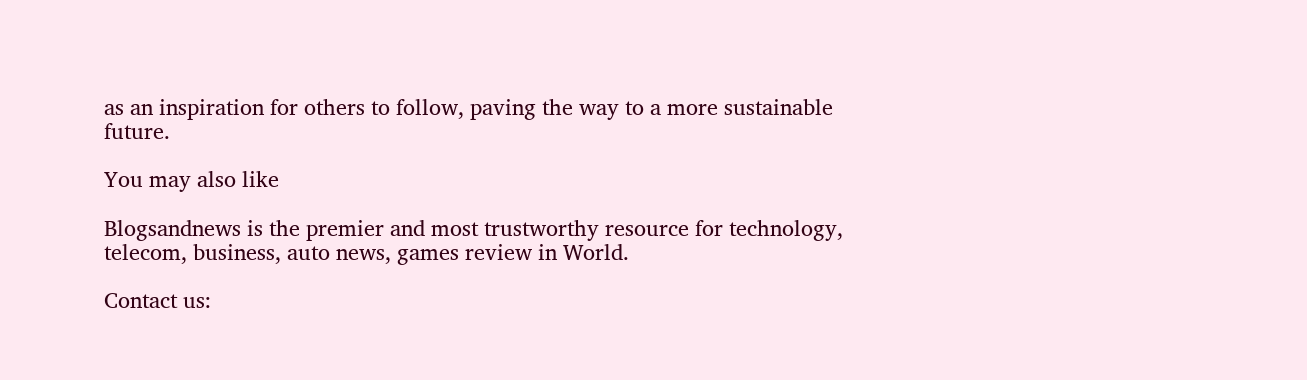as an inspiration for others to follow, paving the way to a more sustainable future.

You may also like

Blogsandnews is the premier and most trustworthy resource for technology, telecom, business, auto news, games review in World.

Contact us: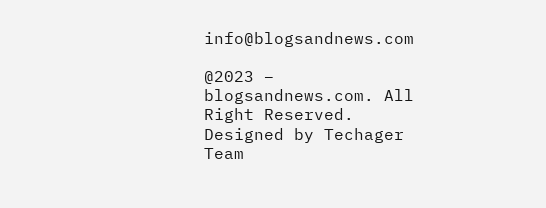info@blogsandnews.com

@2023 – blogsandnews.com. All Right Reserved. Designed by Techager Team